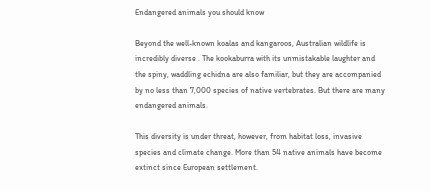Endangered animals you should know

Beyond the well-known koalas and kangaroos, Australian wildlife is incredibly diverse . The kookaburra with its unmistakable laughter and the spiny, waddling echidna are also familiar, but they are accompanied by no less than 7,000 species of native vertebrates. But there are many endangered animals.

This diversity is under threat, however, from habitat loss, invasive species and climate change. More than 54 native animals have become extinct since European settlement.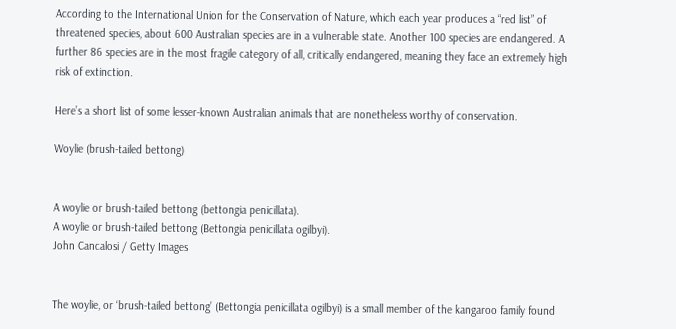According to the International Union for the Conservation of Nature, which each year produces a “red list” of threatened species, about 600 Australian species are in a vulnerable state. Another 100 species are endangered. A further 86 species are in the most fragile category of all, critically endangered, meaning they face an extremely high risk of extinction.

Here’s a short list of some lesser-known Australian animals that are nonetheless worthy of conservation.

Woylie (brush-tailed bettong)


A woylie or brush-tailed bettong (bettongia penicillata).
A woylie or brush-tailed bettong (Bettongia penicillata ogilbyi).
John Cancalosi / Getty Images


The woylie, or ‘brush-tailed bettong’ (Bettongia penicillata ogilbyi) is a small member of the kangaroo family found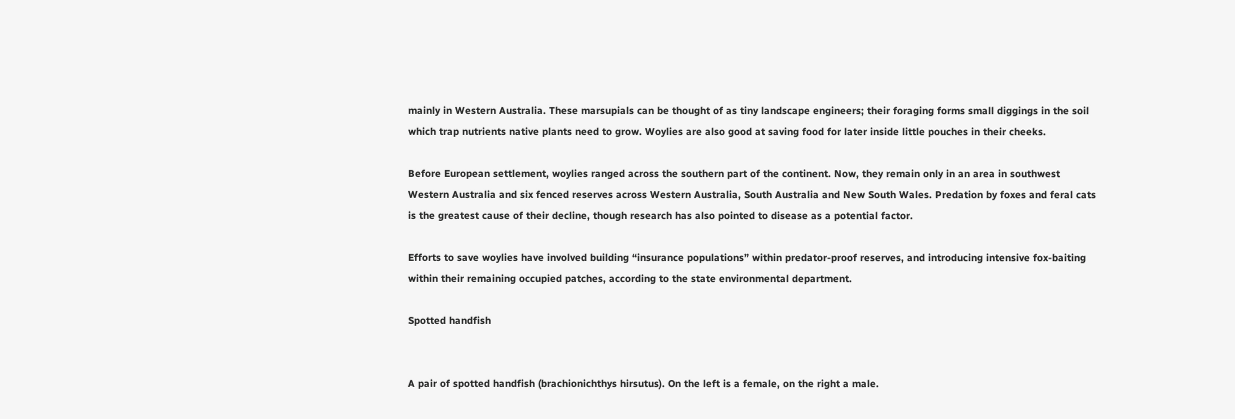mainly in Western Australia. These marsupials can be thought of as tiny landscape engineers; their foraging forms small diggings in the soil which trap nutrients native plants need to grow. Woylies are also good at saving food for later inside little pouches in their cheeks.

Before European settlement, woylies ranged across the southern part of the continent. Now, they remain only in an area in southwest Western Australia and six fenced reserves across Western Australia, South Australia and New South Wales. Predation by foxes and feral cats is the greatest cause of their decline, though research has also pointed to disease as a potential factor.

Efforts to save woylies have involved building “insurance populations” within predator-proof reserves, and introducing intensive fox-baiting within their remaining occupied patches, according to the state environmental department.

Spotted handfish


A pair of spotted handfish (brachionichthys hirsutus). On the left is a female, on the right a male.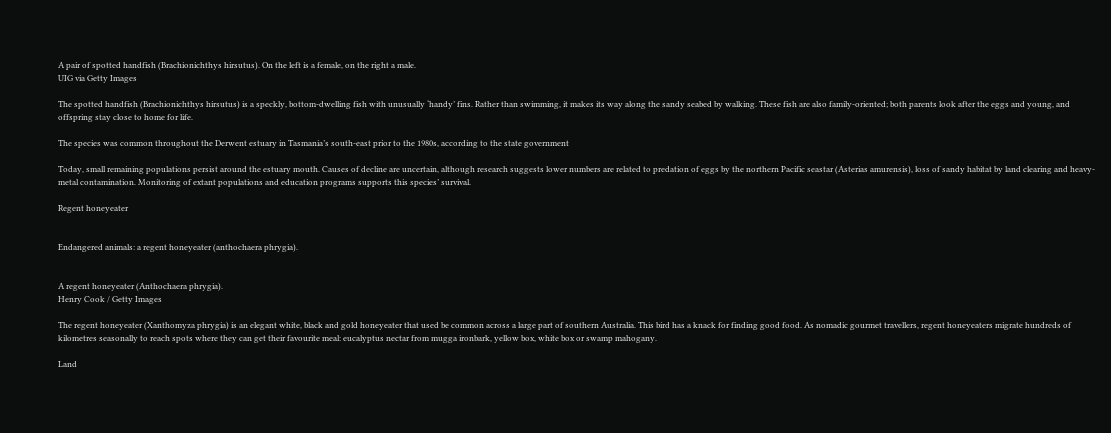A pair of spotted handfish (Brachionichthys hirsutus). On the left is a female, on the right a male.
UIG via Getty Images

The spotted handfish (Brachionichthys hirsutus) is a speckly, bottom-dwelling fish with unusually ‘handy’ fins. Rather than swimming, it makes its way along the sandy seabed by walking. These fish are also family-oriented; both parents look after the eggs and young, and offspring stay close to home for life.

The species was common throughout the Derwent estuary in Tasmania’s south-east prior to the 1980s, according to the state government

Today, small remaining populations persist around the estuary mouth. Causes of decline are uncertain, although research suggests lower numbers are related to predation of eggs by the northern Pacific seastar (Asterias amurensis), loss of sandy habitat by land clearing and heavy-metal contamination. Monitoring of extant populations and education programs supports this species’ survival.

Regent honeyeater


Endangered animals: a regent honeyeater (anthochaera phrygia).


A regent honeyeater (Anthochaera phrygia).
Henry Cook / Getty Images

The regent honeyeater (Xanthomyza phrygia) is an elegant white, black and gold honeyeater that used be common across a large part of southern Australia. This bird has a knack for finding good food. As nomadic gourmet travellers, regent honeyeaters migrate hundreds of kilometres seasonally to reach spots where they can get their favourite meal: eucalyptus nectar from mugga ironbark, yellow box, white box or swamp mahogany.

Land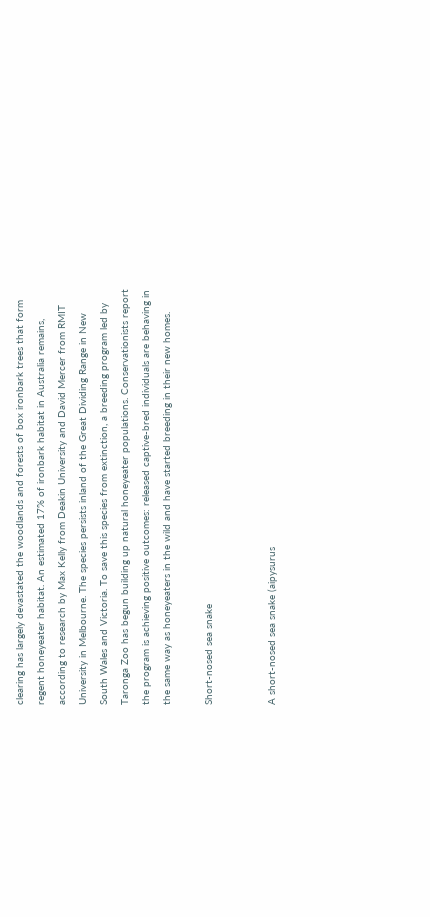clearing has largely devastated the woodlands and forests of box ironbark trees that form regent honeyeater habitat. An estimated 17% of ironbark habitat in Australia remains, according to research by Max Kelly from Deakin University and David Mercer from RMIT University in Melbourne. The species persists inland of the Great Dividing Range in New South Wales and Victoria. To save this species from extinction, a breeding program led by Taronga Zoo has begun building up natural honeyeater populations. Conservationists report the program is achieving positive outcomes: released captive-bred individuals are behaving in the same way as honeyeaters in the wild and have started breeding in their new homes.

Short-nosed sea snake


A short-nosed sea snake (aipysurus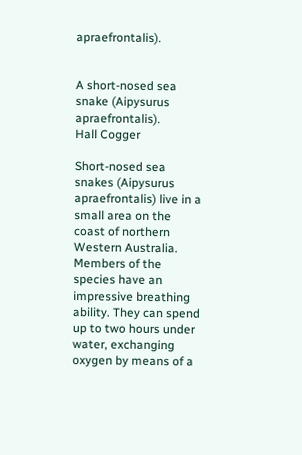apraefrontalis).


A short-nosed sea snake (Aipysurus apraefrontalis).
Hall Cogger

Short-nosed sea snakes (Aipysurus apraefrontalis) live in a small area on the coast of northern Western Australia. Members of the species have an impressive breathing ability. They can spend up to two hours under water, exchanging oxygen by means of a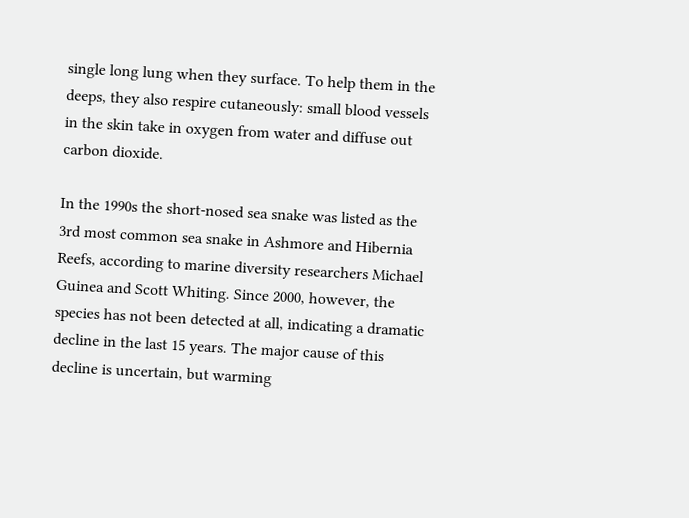single long lung when they surface. To help them in the deeps, they also respire cutaneously: small blood vessels in the skin take in oxygen from water and diffuse out carbon dioxide.

In the 1990s the short-nosed sea snake was listed as the 3rd most common sea snake in Ashmore and Hibernia Reefs, according to marine diversity researchers Michael Guinea and Scott Whiting. Since 2000, however, the species has not been detected at all, indicating a dramatic decline in the last 15 years. The major cause of this decline is uncertain, but warming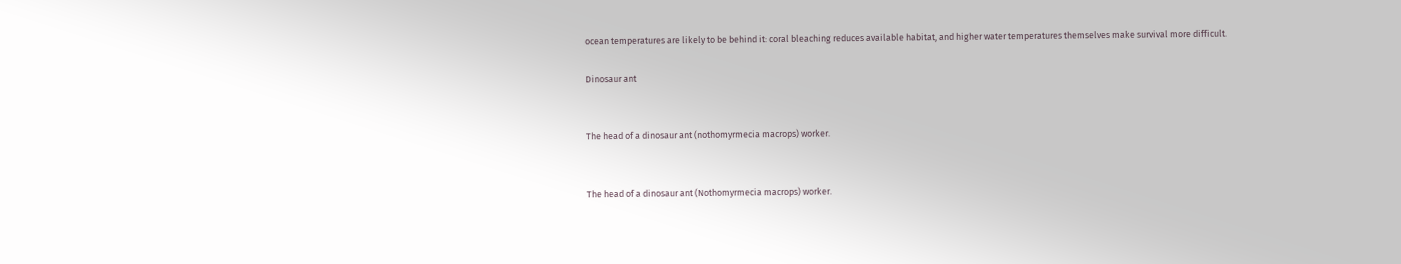ocean temperatures are likely to be behind it: coral bleaching reduces available habitat, and higher water temperatures themselves make survival more difficult.

Dinosaur ant


The head of a dinosaur ant (nothomyrmecia macrops) worker.


The head of a dinosaur ant (Nothomyrmecia macrops) worker.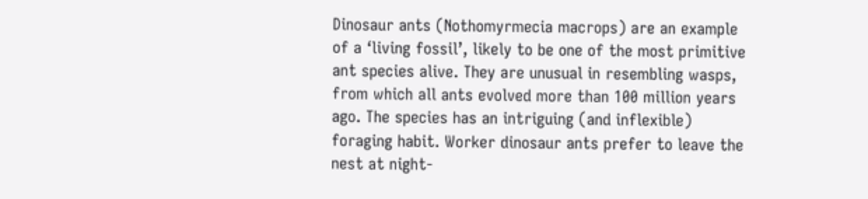Dinosaur ants (Nothomyrmecia macrops) are an example of a ‘living fossil’, likely to be one of the most primitive ant species alive. They are unusual in resembling wasps, from which all ants evolved more than 100 million years ago. The species has an intriguing (and inflexible) foraging habit. Worker dinosaur ants prefer to leave the nest at night-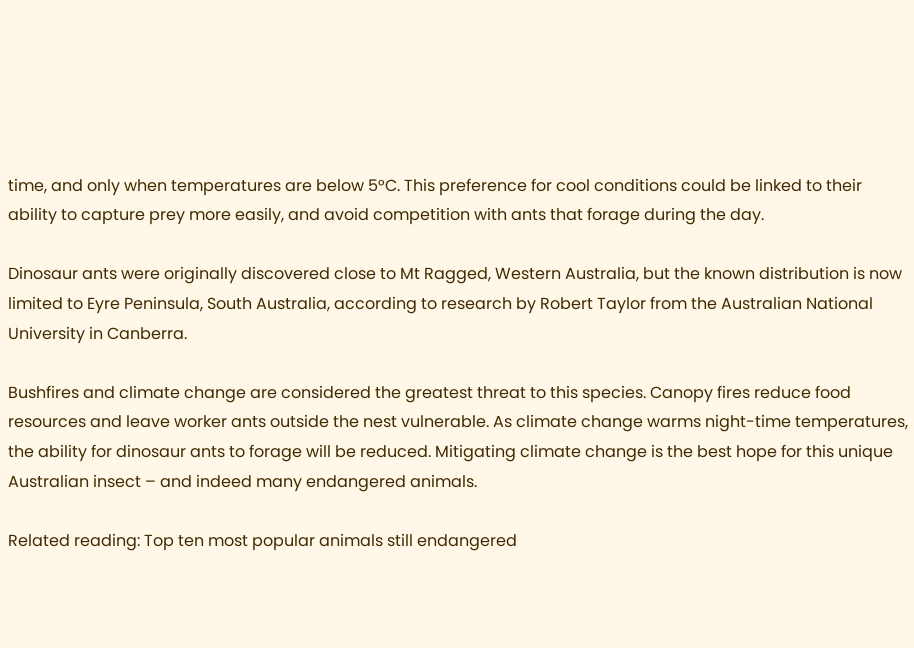time, and only when temperatures are below 5°C. This preference for cool conditions could be linked to their ability to capture prey more easily, and avoid competition with ants that forage during the day.

Dinosaur ants were originally discovered close to Mt Ragged, Western Australia, but the known distribution is now limited to Eyre Peninsula, South Australia, according to research by Robert Taylor from the Australian National University in Canberra.

Bushfires and climate change are considered the greatest threat to this species. Canopy fires reduce food resources and leave worker ants outside the nest vulnerable. As climate change warms night-time temperatures, the ability for dinosaur ants to forage will be reduced. Mitigating climate change is the best hope for this unique Australian insect – and indeed many endangered animals.

Related reading: Top ten most popular animals still endangered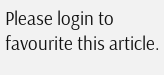Please login to favourite this article.